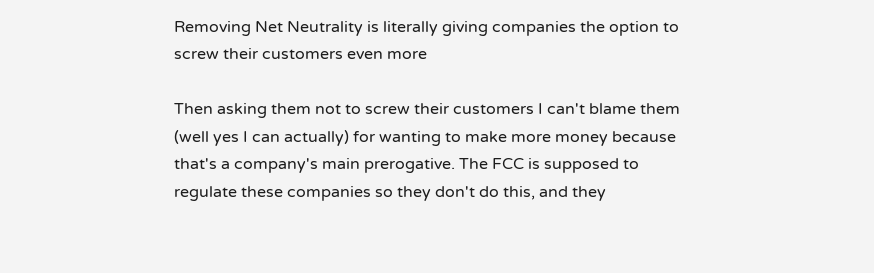Removing Net Neutrality is literally giving companies the option to screw their customers even more

Then asking them not to screw their customers I can't blame them (well yes I can actually) for wanting to make more money because that's a company's main prerogative. The FCC is supposed to regulate these companies so they don't do this, and they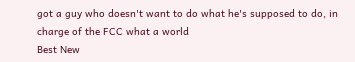got a guy who doesn't want to do what he's supposed to do, in charge of the FCC what a world
Best New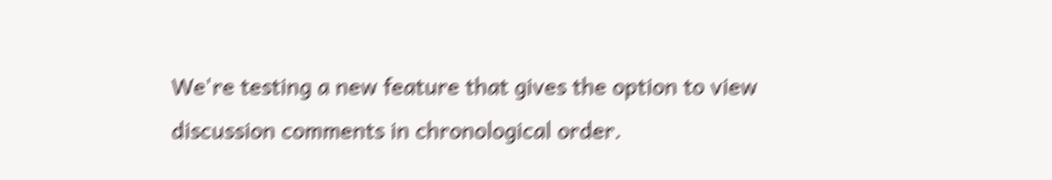We're testing a new feature that gives the option to view discussion comments in chronological order.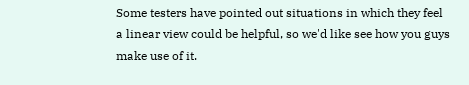Some testers have pointed out situations in which they feel a linear view could be helpful, so we'd like see how you guys make use of it.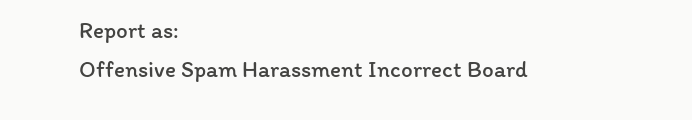Report as:
Offensive Spam Harassment Incorrect Board